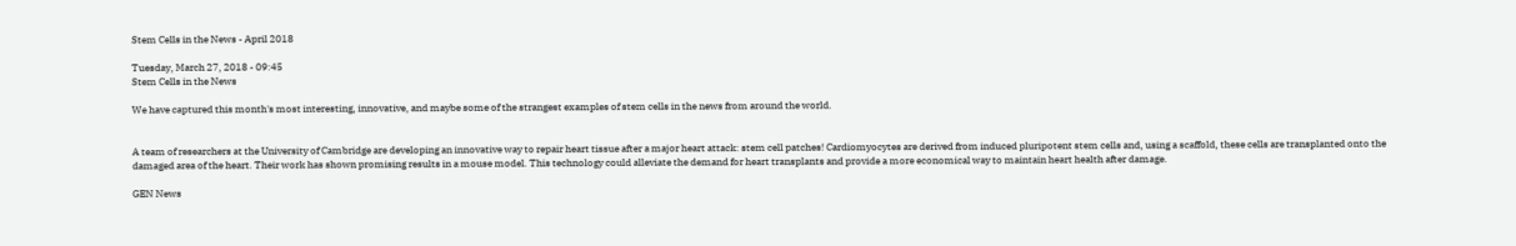Stem Cells in the News - April 2018

Tuesday, March 27, 2018 - 09:45
Stem Cells in the News

We have captured this month's most interesting, innovative, and maybe some of the strangest examples of stem cells in the news from around the world.


A team of researchers at the University of Cambridge are developing an innovative way to repair heart tissue after a major heart attack: stem cell patches! Cardiomyocytes are derived from induced pluripotent stem cells and, using a scaffold, these cells are transplanted onto the damaged area of the heart. Their work has shown promising results in a mouse model. This technology could alleviate the demand for heart transplants and provide a more economical way to maintain heart health after damage.

GEN News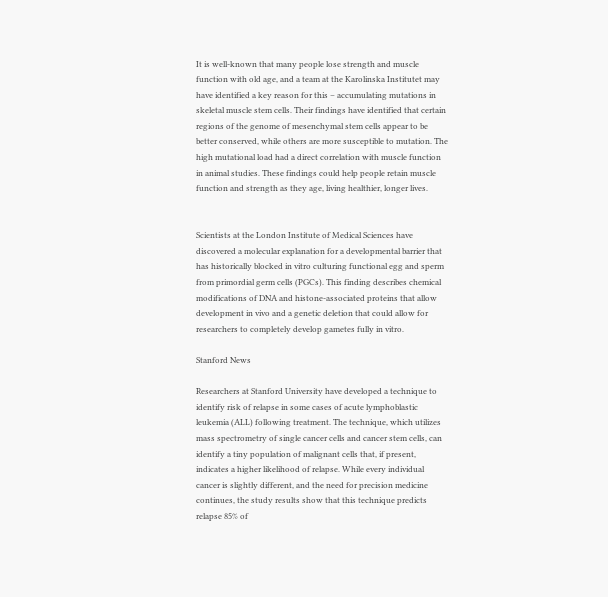It is well-known that many people lose strength and muscle function with old age, and a team at the Karolinska Institutet may have identified a key reason for this – accumulating mutations in skeletal muscle stem cells. Their findings have identified that certain regions of the genome of mesenchymal stem cells appear to be better conserved, while others are more susceptible to mutation. The high mutational load had a direct correlation with muscle function in animal studies. These findings could help people retain muscle function and strength as they age, living healthier, longer lives.


Scientists at the London Institute of Medical Sciences have discovered a molecular explanation for a developmental barrier that has historically blocked in vitro culturing functional egg and sperm from primordial germ cells (PGCs). This finding describes chemical modifications of DNA and histone-associated proteins that allow development in vivo and a genetic deletion that could allow for researchers to completely develop gametes fully in vitro.

Stanford News

Researchers at Stanford University have developed a technique to identify risk of relapse in some cases of acute lymphoblastic leukemia (ALL) following treatment. The technique, which utilizes mass spectrometry of single cancer cells and cancer stem cells, can identify a tiny population of malignant cells that, if present, indicates a higher likelihood of relapse. While every individual cancer is slightly different, and the need for precision medicine continues, the study results show that this technique predicts relapse 85% of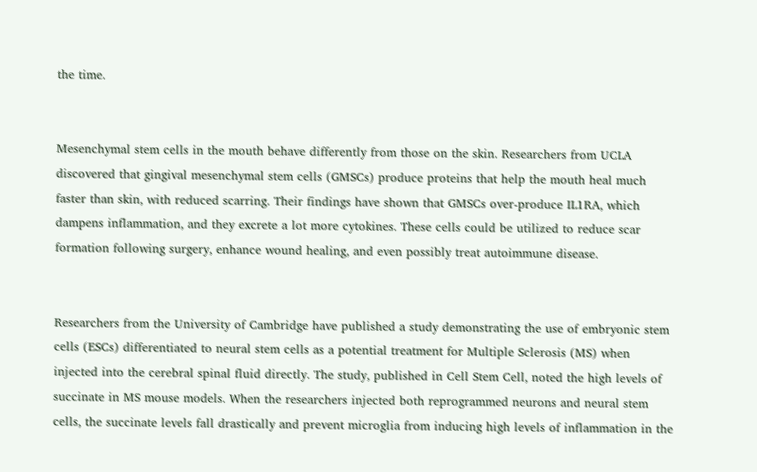the time.


Mesenchymal stem cells in the mouth behave differently from those on the skin. Researchers from UCLA discovered that gingival mesenchymal stem cells (GMSCs) produce proteins that help the mouth heal much faster than skin, with reduced scarring. Their findings have shown that GMSCs over-produce IL1RA, which dampens inflammation, and they excrete a lot more cytokines. These cells could be utilized to reduce scar formation following surgery, enhance wound healing, and even possibly treat autoimmune disease.


Researchers from the University of Cambridge have published a study demonstrating the use of embryonic stem cells (ESCs) differentiated to neural stem cells as a potential treatment for Multiple Sclerosis (MS) when injected into the cerebral spinal fluid directly. The study, published in Cell Stem Cell, noted the high levels of succinate in MS mouse models. When the researchers injected both reprogrammed neurons and neural stem cells, the succinate levels fall drastically and prevent microglia from inducing high levels of inflammation in the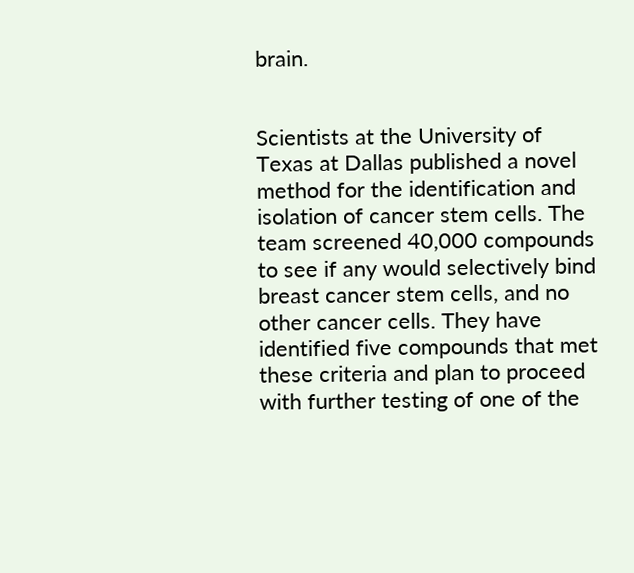brain.


Scientists at the University of Texas at Dallas published a novel method for the identification and isolation of cancer stem cells. The team screened 40,000 compounds to see if any would selectively bind breast cancer stem cells, and no other cancer cells. They have identified five compounds that met these criteria and plan to proceed with further testing of one of the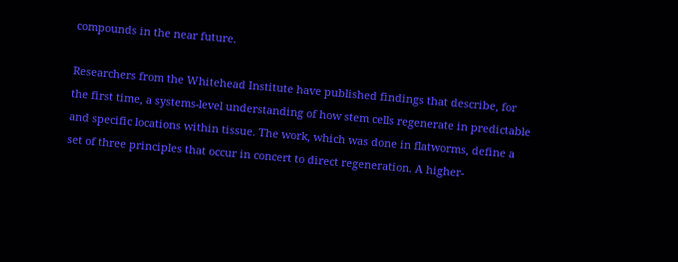compounds in the near future.

Researchers from the Whitehead Institute have published findings that describe, for the first time, a systems-level understanding of how stem cells regenerate in predictable and specific locations within tissue. The work, which was done in flatworms, define a set of three principles that occur in concert to direct regeneration. A higher-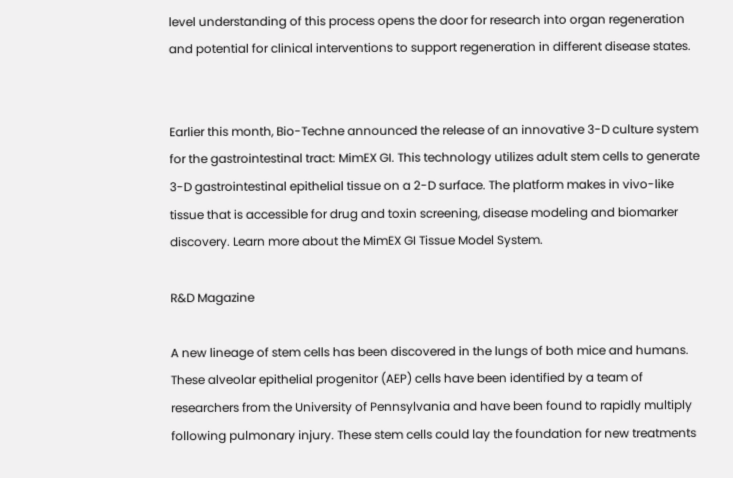level understanding of this process opens the door for research into organ regeneration and potential for clinical interventions to support regeneration in different disease states.


Earlier this month, Bio-Techne announced the release of an innovative 3-D culture system for the gastrointestinal tract: MimEX GI. This technology utilizes adult stem cells to generate 3-D gastrointestinal epithelial tissue on a 2-D surface. The platform makes in vivo-like tissue that is accessible for drug and toxin screening, disease modeling and biomarker discovery. Learn more about the MimEX GI Tissue Model System.

R&D Magazine

A new lineage of stem cells has been discovered in the lungs of both mice and humans. These alveolar epithelial progenitor (AEP) cells have been identified by a team of researchers from the University of Pennsylvania and have been found to rapidly multiply following pulmonary injury. These stem cells could lay the foundation for new treatments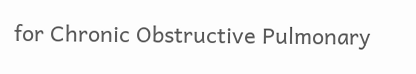for Chronic Obstructive Pulmonary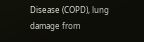Disease (COPD), lung damage from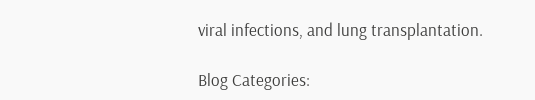viral infections, and lung transplantation.

Blog Categories: